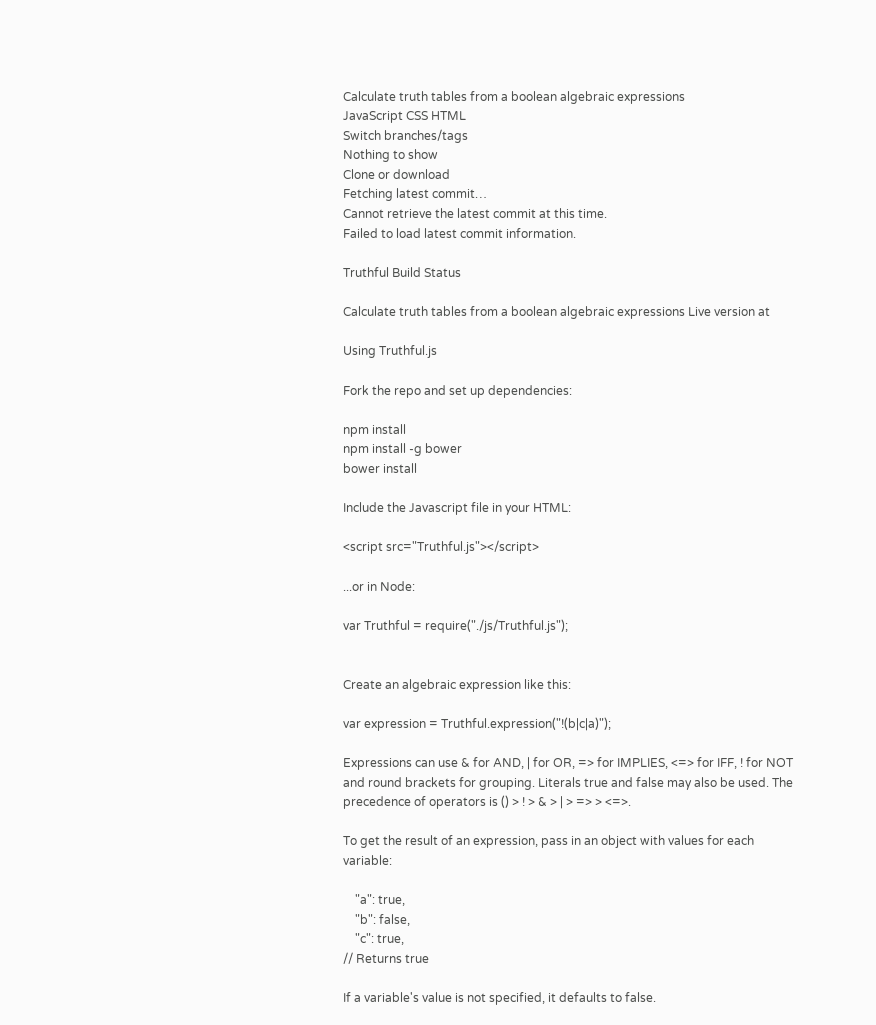Calculate truth tables from a boolean algebraic expressions
JavaScript CSS HTML
Switch branches/tags
Nothing to show
Clone or download
Fetching latest commit…
Cannot retrieve the latest commit at this time.
Failed to load latest commit information.

Truthful Build Status

Calculate truth tables from a boolean algebraic expressions Live version at

Using Truthful.js

Fork the repo and set up dependencies:

npm install
npm install -g bower
bower install

Include the Javascript file in your HTML:

<script src="Truthful.js"></script>

...or in Node:

var Truthful = require("./js/Truthful.js");


Create an algebraic expression like this:

var expression = Truthful.expression("!(b|c|a)");

Expressions can use & for AND, | for OR, => for IMPLIES, <=> for IFF, ! for NOT and round brackets for grouping. Literals true and false may also be used. The precedence of operators is () > ! > & > | > => > <=>.

To get the result of an expression, pass in an object with values for each variable:

    "a": true,
    "b": false,
    "c": true,
// Returns true

If a variable's value is not specified, it defaults to false.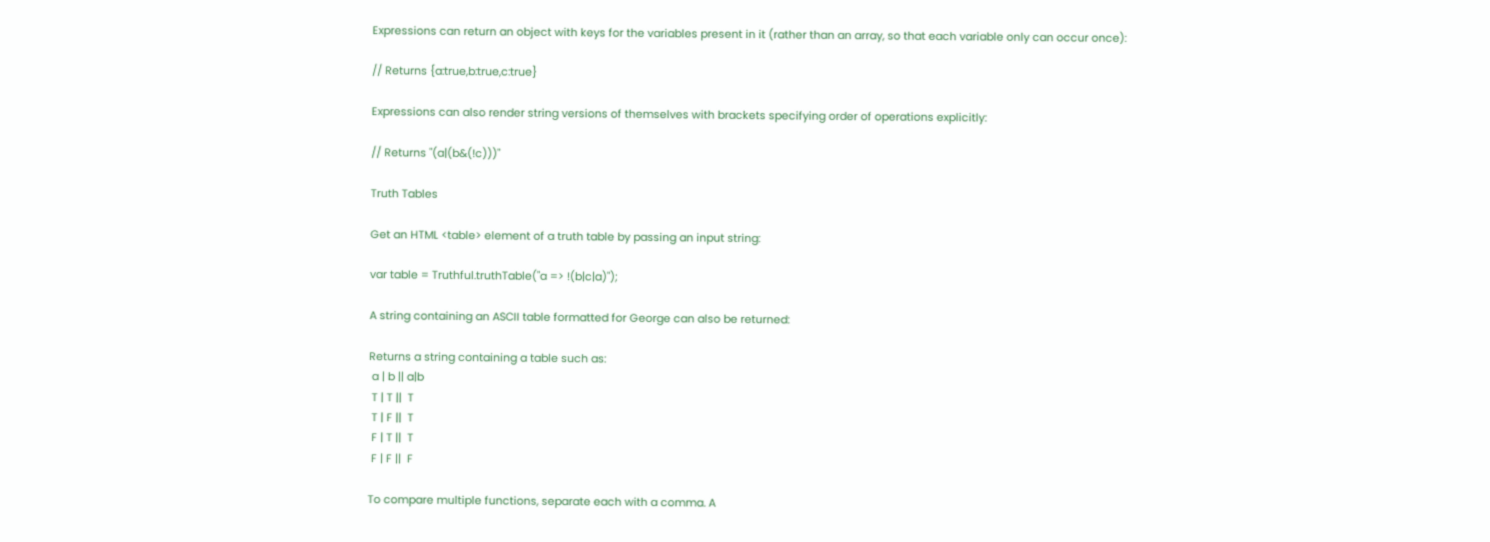Expressions can return an object with keys for the variables present in it (rather than an array, so that each variable only can occur once):

// Returns {a:true,b:true,c:true}

Expressions can also render string versions of themselves with brackets specifying order of operations explicitly:

// Returns "(a|(b&(!c)))"

Truth Tables

Get an HTML <table> element of a truth table by passing an input string:

var table = Truthful.truthTable("a => !(b|c|a)");

A string containing an ASCII table formatted for George can also be returned:

Returns a string containing a table such as:
 a | b || a|b
 T | T ||  T
 T | F ||  T
 F | T ||  T
 F | F ||  F

To compare multiple functions, separate each with a comma. A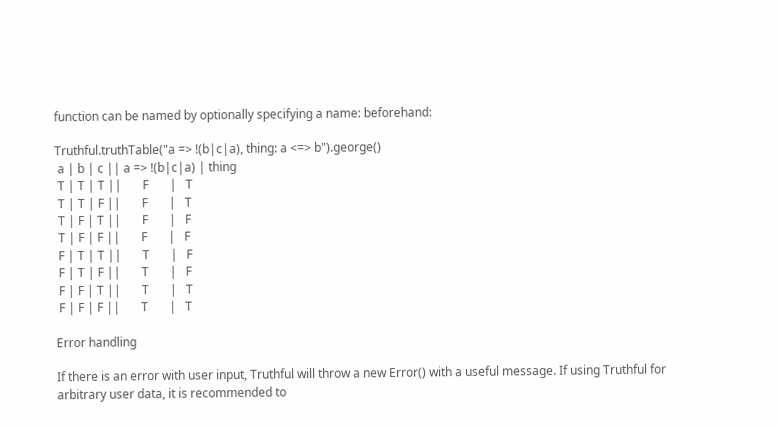function can be named by optionally specifying a name: beforehand:

Truthful.truthTable("a => !(b|c|a), thing: a <=> b").george()
 a | b | c || a => !(b|c|a) | thing
 T | T | T ||       F       |   T
 T | T | F ||       F       |   T
 T | F | T ||       F       |   F
 T | F | F ||       F       |   F
 F | T | T ||       T       |   F
 F | T | F ||       T       |   F
 F | F | T ||       T       |   T
 F | F | F ||       T       |   T

Error handling

If there is an error with user input, Truthful will throw a new Error() with a useful message. If using Truthful for arbitrary user data, it is recommended to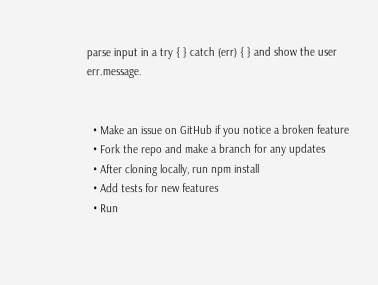parse input in a try { } catch (err) { } and show the user err.message.


  • Make an issue on GitHub if you notice a broken feature
  • Fork the repo and make a branch for any updates
  • After cloning locally, run npm install
  • Add tests for new features
  • Run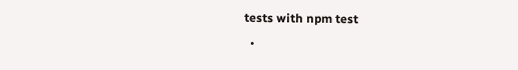tests with npm test
  •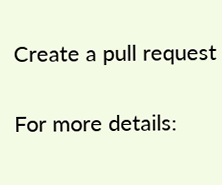Create a pull request

For more details: